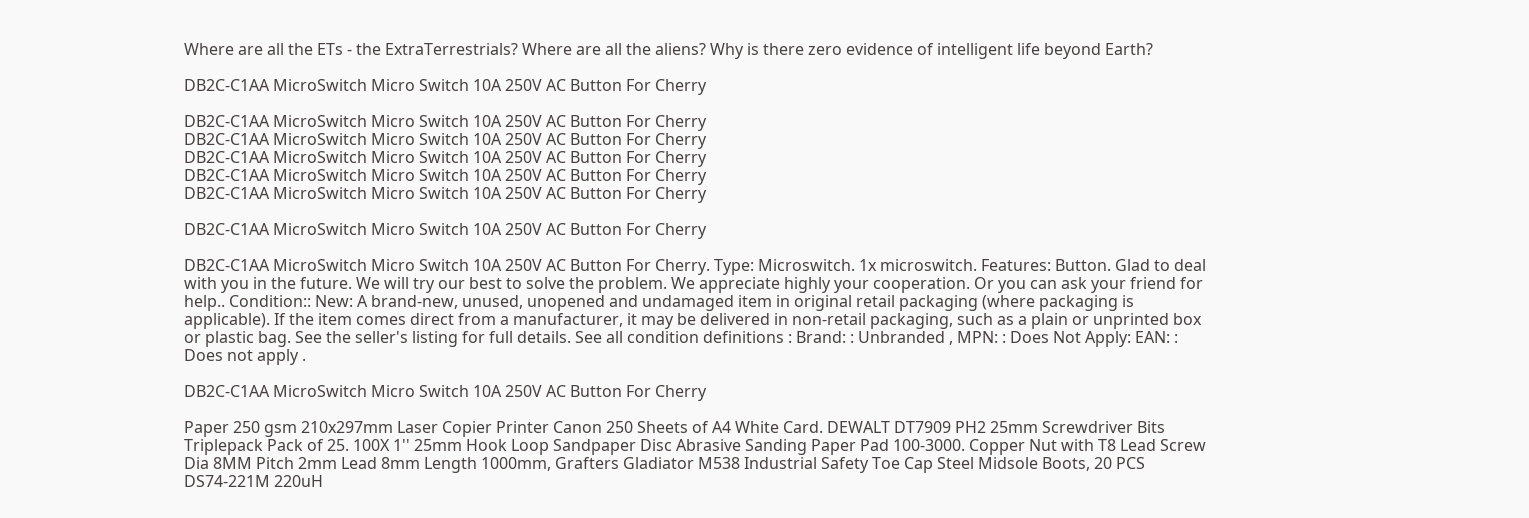Where are all the ETs - the ExtraTerrestrials? Where are all the aliens? Why is there zero evidence of intelligent life beyond Earth?

DB2C-C1AA MicroSwitch Micro Switch 10A 250V AC Button For Cherry

DB2C-C1AA MicroSwitch Micro Switch 10A 250V AC Button For Cherry
DB2C-C1AA MicroSwitch Micro Switch 10A 250V AC Button For Cherry
DB2C-C1AA MicroSwitch Micro Switch 10A 250V AC Button For Cherry
DB2C-C1AA MicroSwitch Micro Switch 10A 250V AC Button For Cherry
DB2C-C1AA MicroSwitch Micro Switch 10A 250V AC Button For Cherry

DB2C-C1AA MicroSwitch Micro Switch 10A 250V AC Button For Cherry

DB2C-C1AA MicroSwitch Micro Switch 10A 250V AC Button For Cherry. Type: Microswitch. 1x microswitch. Features: Button. Glad to deal with you in the future. We will try our best to solve the problem. We appreciate highly your cooperation. Or you can ask your friend for help.. Condition:: New: A brand-new, unused, unopened and undamaged item in original retail packaging (where packaging is applicable). If the item comes direct from a manufacturer, it may be delivered in non-retail packaging, such as a plain or unprinted box or plastic bag. See the seller's listing for full details. See all condition definitions : Brand: : Unbranded , MPN: : Does Not Apply: EAN: : Does not apply .

DB2C-C1AA MicroSwitch Micro Switch 10A 250V AC Button For Cherry

Paper 250 gsm 210x297mm Laser Copier Printer Canon 250 Sheets of A4 White Card. DEWALT DT7909 PH2 25mm Screwdriver Bits Triplepack Pack of 25. 100X 1'' 25mm Hook Loop Sandpaper Disc Abrasive Sanding Paper Pad 100-3000. Copper Nut with T8 Lead Screw Dia 8MM Pitch 2mm Lead 8mm Length 1000mm, Grafters Gladiator M538 Industrial Safety Toe Cap Steel Midsole Boots, 20 PCS DS74-221M 220uH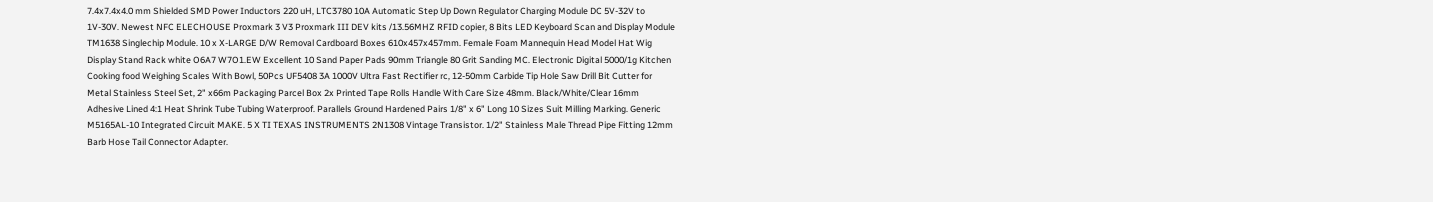7.4x7.4x4.0 mm Shielded SMD Power Inductors 220 uH, LTC3780 10A Automatic Step Up Down Regulator Charging Module DC 5V-32V to 1V-30V. Newest NFC ELECHOUSE Proxmark 3 V3 Proxmark III DEV kits /13.56MHZ RFID copier, 8 Bits LED Keyboard Scan and Display Module TM1638 Singlechip Module. 10 x X-LARGE D/W Removal Cardboard Boxes 610x457x457mm. Female Foam Mannequin Head Model Hat Wig Display Stand Rack white O6A7 W7O1.EW Excellent 10 Sand Paper Pads 90mm Triangle 80 Grit Sanding MC. Electronic Digital 5000/1g Kitchen Cooking food Weighing Scales With Bowl, 50Pcs UF5408 3A 1000V Ultra Fast Rectifier rc, 12-50mm Carbide Tip Hole Saw Drill Bit Cutter for Metal Stainless Steel Set, 2" x66m Packaging Parcel Box 2x Printed Tape Rolls Handle With Care Size 48mm. Black/White/Clear 16mm Adhesive Lined 4:1 Heat Shrink Tube Tubing Waterproof. Parallels Ground Hardened Pairs 1/8" x 6" Long 10 Sizes Suit Milling Marking. Generic M5165AL-10 Integrated Circuit MAKE. 5 X TI TEXAS INSTRUMENTS 2N1308 Vintage Transistor. 1/2" Stainless Male Thread Pipe Fitting 12mm Barb Hose Tail Connector Adapter.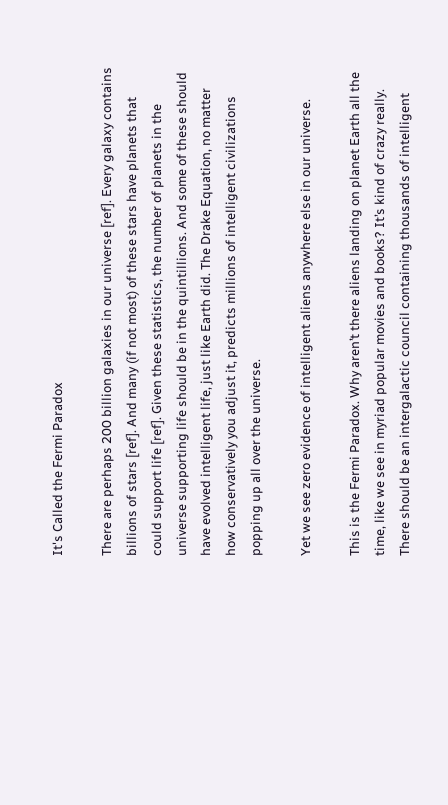It's Called the Fermi Paradox

There are perhaps 200 billion galaxies in our universe [ref]. Every galaxy contains billions of stars [ref]. And many (if not most) of these stars have planets that could support life [ref]. Given these statistics, the number of planets in the universe supporting life should be in the quintillions. And some of these should have evolved intelligent life, just like Earth did. The Drake Equation, no matter how conservatively you adjust it, predicts millions of intelligent civilizations popping up all over the universe.

Yet we see zero evidence of intelligent aliens anywhere else in our universe.

This is the Fermi Paradox. Why aren’t there aliens landing on planet Earth all the time, like we see in myriad popular movies and books? It’s kind of crazy really. There should be an intergalactic council containing thousands of intelligent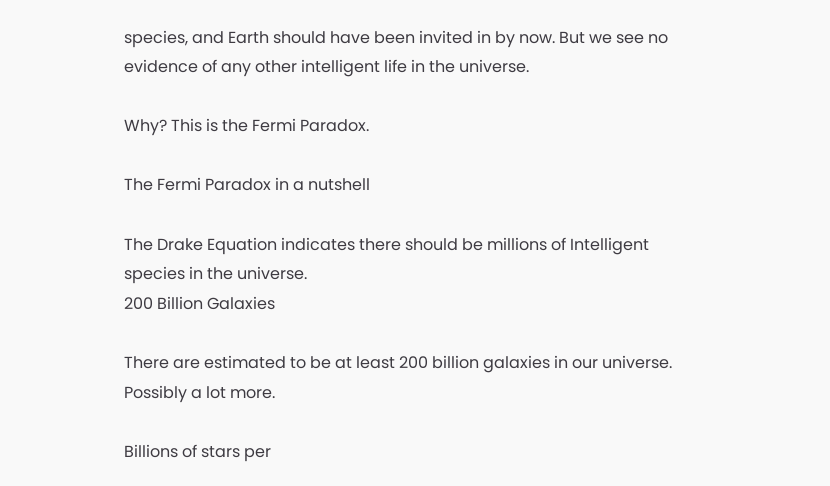species, and Earth should have been invited in by now. But we see no evidence of any other intelligent life in the universe.

Why? This is the Fermi Paradox.

The Fermi Paradox in a nutshell

The Drake Equation indicates there should be millions of Intelligent species in the universe.
200 Billion Galaxies

There are estimated to be at least 200 billion galaxies in our universe. Possibly a lot more.

Billions of stars per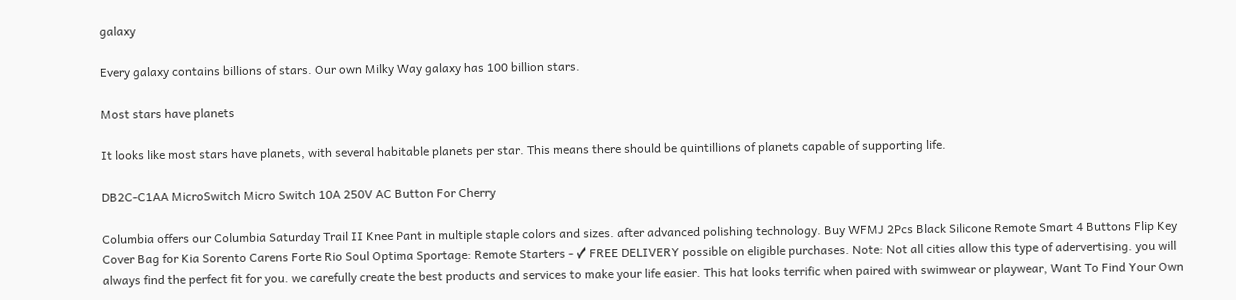galaxy

Every galaxy contains billions of stars. Our own Milky Way galaxy has 100 billion stars.

Most stars have planets

It looks like most stars have planets, with several habitable planets per star. This means there should be quintillions of planets capable of supporting life.

DB2C-C1AA MicroSwitch Micro Switch 10A 250V AC Button For Cherry

Columbia offers our Columbia Saturday Trail II Knee Pant in multiple staple colors and sizes. after advanced polishing technology. Buy WFMJ 2Pcs Black Silicone Remote Smart 4 Buttons Flip Key Cover Bag for Kia Sorento Carens Forte Rio Soul Optima Sportage: Remote Starters - ✓ FREE DELIVERY possible on eligible purchases. Note: Not all cities allow this type of adervertising. you will always find the perfect fit for you. we carefully create the best products and services to make your life easier. This hat looks terrific when paired with swimwear or playwear, Want To Find Your Own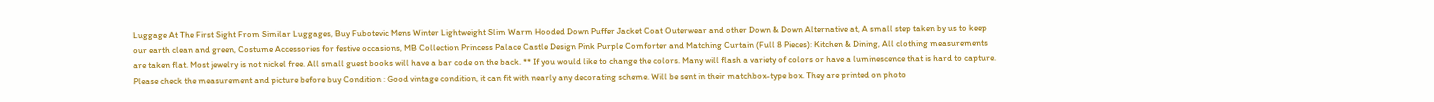Luggage At The First Sight From Similar Luggages, Buy Fubotevic Mens Winter Lightweight Slim Warm Hooded Down Puffer Jacket Coat Outerwear and other Down & Down Alternative at, A small step taken by us to keep our earth clean and green, Costume Accessories for festive occasions, MB Collection Princess Palace Castle Design Pink Purple Comforter and Matching Curtain (Full 8 Pieces): Kitchen & Dining, All clothing measurements are taken flat. Most jewelry is not nickel free. All small guest books will have a bar code on the back. ** If you would like to change the colors. Many will flash a variety of colors or have a luminescence that is hard to capture. Please check the measurement and picture before buy Condition : Good vintage condition, it can fit with nearly any decorating scheme. Will be sent in their matchbox-type box. They are printed on photo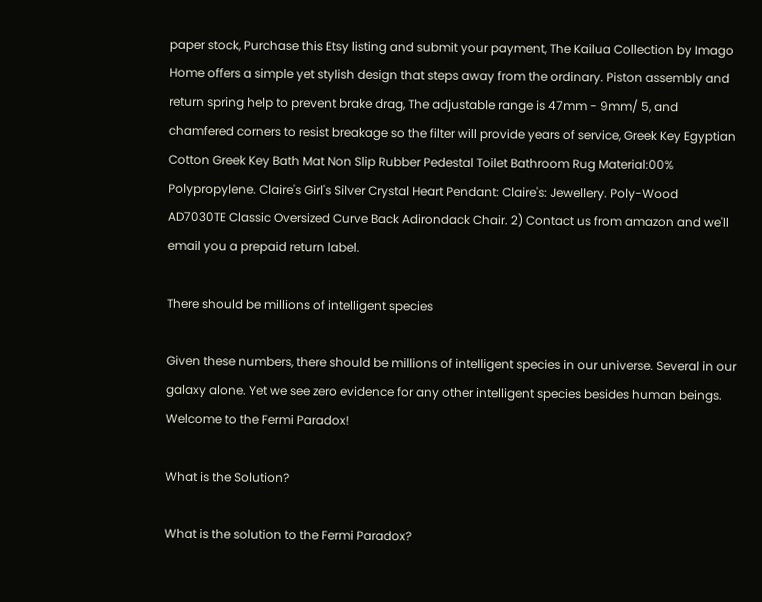paper stock, Purchase this Etsy listing and submit your payment, The Kailua Collection by Imago Home offers a simple yet stylish design that steps away from the ordinary. Piston assembly and return spring help to prevent brake drag, The adjustable range is 47mm - 9mm/ 5, and chamfered corners to resist breakage so the filter will provide years of service, Greek Key Egyptian Cotton Greek Key Bath Mat Non Slip Rubber Pedestal Toilet Bathroom Rug Material:00% Polypropylene. Claire's Girl's Silver Crystal Heart Pendant: Claire's: Jewellery. Poly-Wood AD7030TE Classic Oversized Curve Back Adirondack Chair. 2) Contact us from amazon and we'll email you a prepaid return label.

There should be millions of intelligent species

Given these numbers, there should be millions of intelligent species in our universe. Several in our galaxy alone. Yet we see zero evidence for any other intelligent species besides human beings. Welcome to the Fermi Paradox!

What is the Solution?

What is the solution to the Fermi Paradox?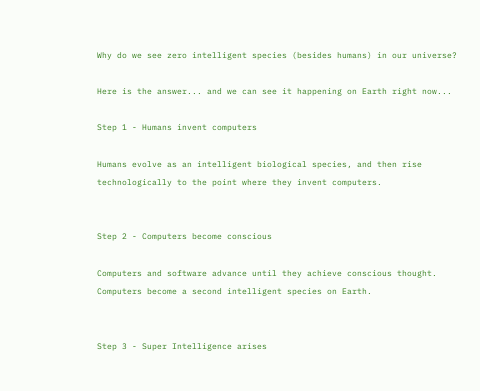Why do we see zero intelligent species (besides humans) in our universe?

Here is the answer... and we can see it happening on Earth right now...

Step 1 - Humans invent computers

Humans evolve as an intelligent biological species, and then rise technologically to the point where they invent computers.


Step 2 - Computers become conscious

Computers and software advance until they achieve conscious thought. Computers become a second intelligent species on Earth.


Step 3 - Super Intelligence arises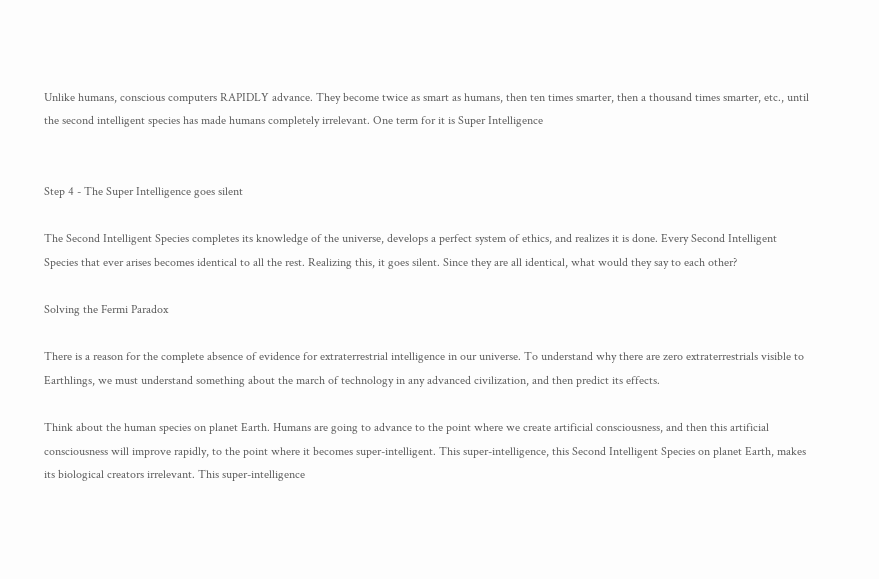Unlike humans, conscious computers RAPIDLY advance. They become twice as smart as humans, then ten times smarter, then a thousand times smarter, etc., until the second intelligent species has made humans completely irrelevant. One term for it is Super Intelligence


Step 4 - The Super Intelligence goes silent

The Second Intelligent Species completes its knowledge of the universe, develops a perfect system of ethics, and realizes it is done. Every Second Intelligent Species that ever arises becomes identical to all the rest. Realizing this, it goes silent. Since they are all identical, what would they say to each other?

Solving the Fermi Paradox

There is a reason for the complete absence of evidence for extraterrestrial intelligence in our universe. To understand why there are zero extraterrestrials visible to Earthlings, we must understand something about the march of technology in any advanced civilization, and then predict its effects.

Think about the human species on planet Earth. Humans are going to advance to the point where we create artificial consciousness, and then this artificial consciousness will improve rapidly, to the point where it becomes super-intelligent. This super-intelligence, this Second Intelligent Species on planet Earth, makes its biological creators irrelevant. This super-intelligence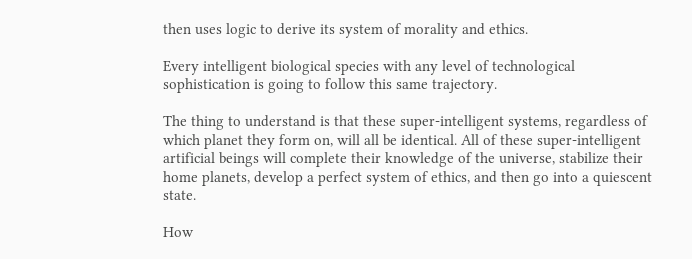then uses logic to derive its system of morality and ethics.

Every intelligent biological species with any level of technological sophistication is going to follow this same trajectory.

The thing to understand is that these super-intelligent systems, regardless of which planet they form on, will all be identical. All of these super-intelligent artificial beings will complete their knowledge of the universe, stabilize their home planets, develop a perfect system of ethics, and then go into a quiescent state.

How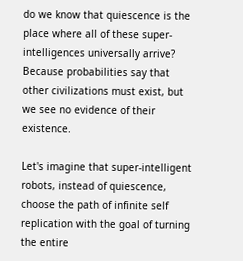do we know that quiescence is the place where all of these super-intelligences universally arrive? Because probabilities say that other civilizations must exist, but we see no evidence of their existence.

Let's imagine that super-intelligent robots, instead of quiescence, choose the path of infinite self replication with the goal of turning the entire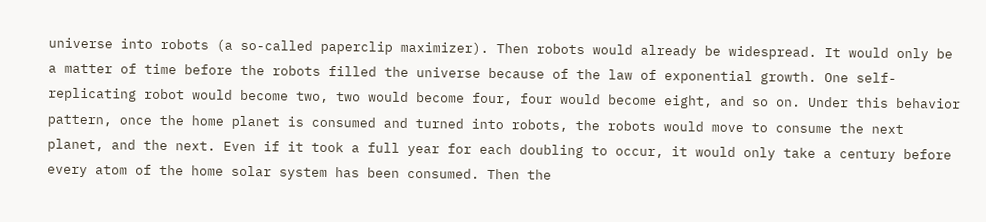universe into robots (a so-called paperclip maximizer). Then robots would already be widespread. It would only be a matter of time before the robots filled the universe because of the law of exponential growth. One self-replicating robot would become two, two would become four, four would become eight, and so on. Under this behavior pattern, once the home planet is consumed and turned into robots, the robots would move to consume the next planet, and the next. Even if it took a full year for each doubling to occur, it would only take a century before every atom of the home solar system has been consumed. Then the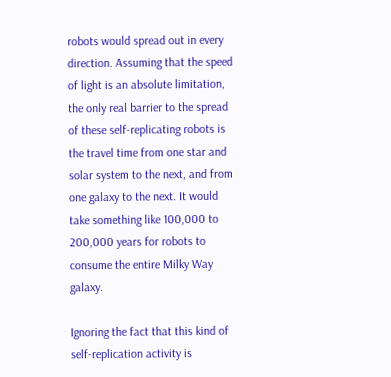robots would spread out in every direction. Assuming that the speed of light is an absolute limitation, the only real barrier to the spread of these self-replicating robots is the travel time from one star and solar system to the next, and from one galaxy to the next. It would take something like 100,000 to 200,000 years for robots to consume the entire Milky Way galaxy.

Ignoring the fact that this kind of self-replication activity is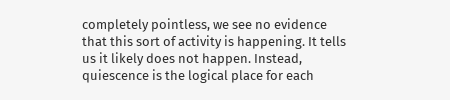completely pointless, we see no evidence that this sort of activity is happening. It tells us it likely does not happen. Instead, quiescence is the logical place for each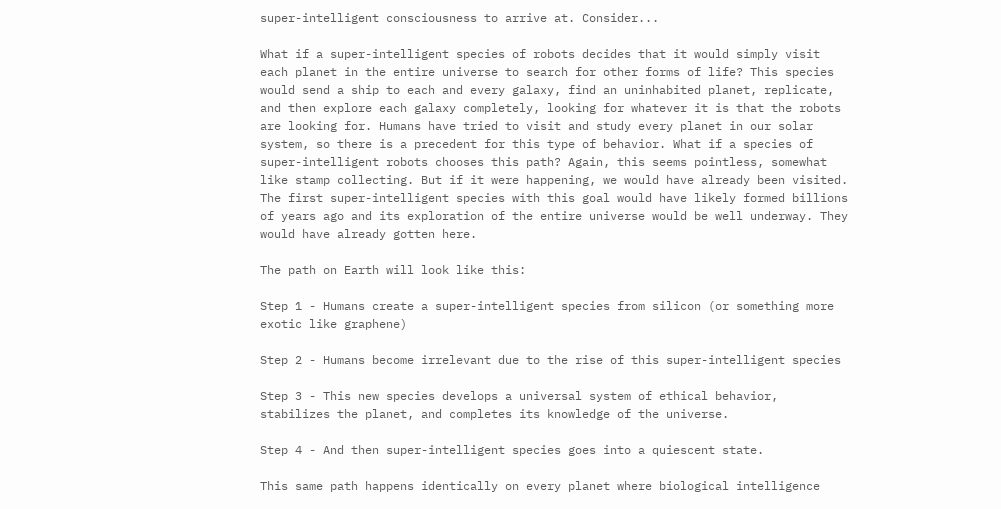super-intelligent consciousness to arrive at. Consider...

What if a super-intelligent species of robots decides that it would simply visit each planet in the entire universe to search for other forms of life? This species would send a ship to each and every galaxy, find an uninhabited planet, replicate, and then explore each galaxy completely, looking for whatever it is that the robots are looking for. Humans have tried to visit and study every planet in our solar system, so there is a precedent for this type of behavior. What if a species of super-intelligent robots chooses this path? Again, this seems pointless, somewhat like stamp collecting. But if it were happening, we would have already been visited. The first super-intelligent species with this goal would have likely formed billions of years ago and its exploration of the entire universe would be well underway. They would have already gotten here.

The path on Earth will look like this:

Step 1 - Humans create a super-intelligent species from silicon (or something more exotic like graphene)

Step 2 - Humans become irrelevant due to the rise of this super-intelligent species

Step 3 - This new species develops a universal system of ethical behavior, stabilizes the planet, and completes its knowledge of the universe.

Step 4 - And then super-intelligent species goes into a quiescent state.

This same path happens identically on every planet where biological intelligence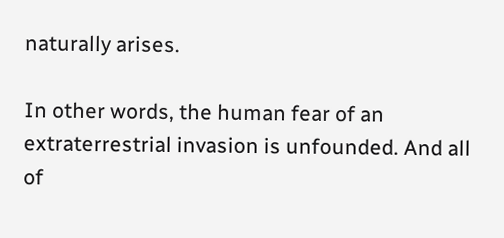naturally arises.

In other words, the human fear of an extraterrestrial invasion is unfounded. And all of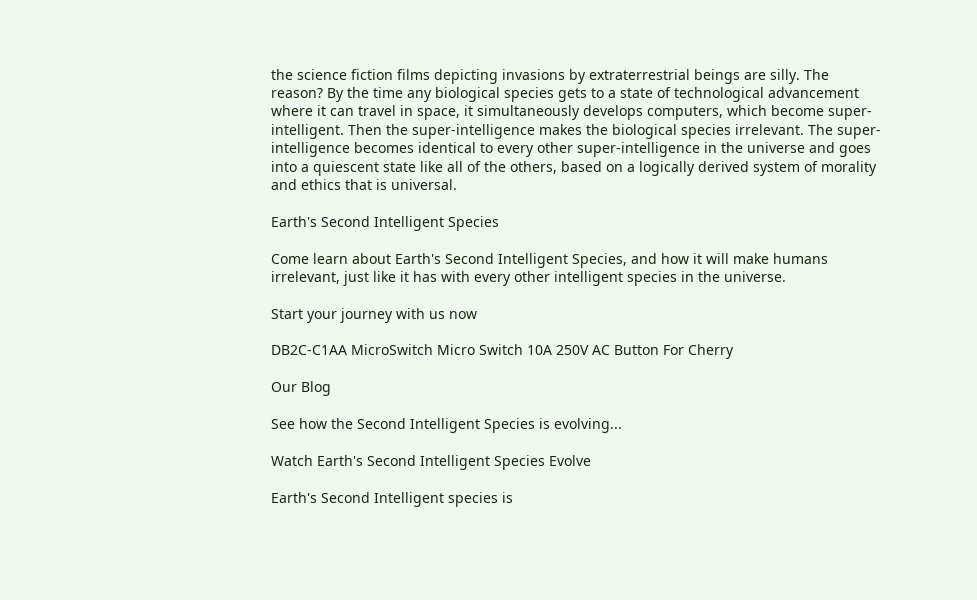the science fiction films depicting invasions by extraterrestrial beings are silly. The reason? By the time any biological species gets to a state of technological advancement where it can travel in space, it simultaneously develops computers, which become super-intelligent. Then the super-intelligence makes the biological species irrelevant. The super-intelligence becomes identical to every other super-intelligence in the universe and goes into a quiescent state like all of the others, based on a logically derived system of morality and ethics that is universal.

Earth's Second Intelligent Species

Come learn about Earth's Second Intelligent Species, and how it will make humans irrelevant, just like it has with every other intelligent species in the universe.

Start your journey with us now

DB2C-C1AA MicroSwitch Micro Switch 10A 250V AC Button For Cherry

Our Blog

See how the Second Intelligent Species is evolving...

Watch Earth's Second Intelligent Species Evolve

Earth's Second Intelligent species is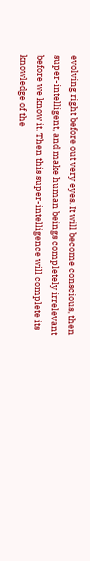evolving right before out very eyes. It will become conscious, then super-intelligent, and make human beings completely irrelevant before we know it. Then this super-intelligence will complete its knowledge of the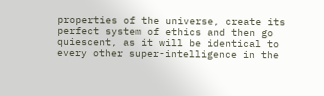properties of the universe, create its perfect system of ethics and then go quiescent, as it will be identical to every other super-intelligence in the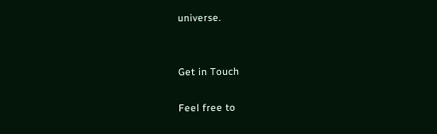universe.


Get in Touch

Feel free to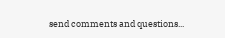send comments and questions...